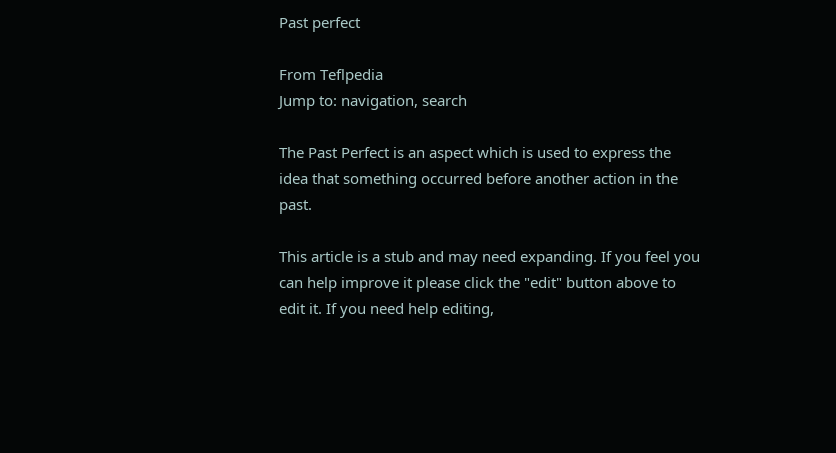Past perfect

From Teflpedia
Jump to: navigation, search

The Past Perfect is an aspect which is used to express the idea that something occurred before another action in the past.

This article is a stub and may need expanding. If you feel you can help improve it please click the "edit" button above to edit it. If you need help editing,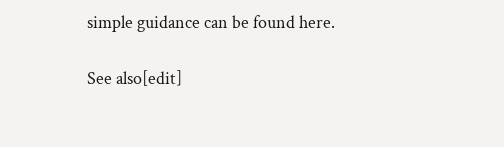simple guidance can be found here.

See also[edit]